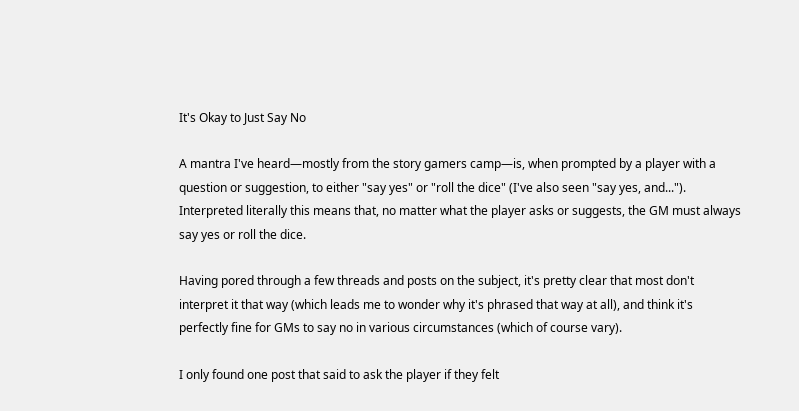It's Okay to Just Say No

A mantra I've heard—mostly from the story gamers camp—is, when prompted by a player with a question or suggestion, to either "say yes" or "roll the dice" (I've also seen "say yes, and..."). Interpreted literally this means that, no matter what the player asks or suggests, the GM must always say yes or roll the dice.

Having pored through a few threads and posts on the subject, it's pretty clear that most don't interpret it that way (which leads me to wonder why it's phrased that way at all), and think it's perfectly fine for GMs to say no in various circumstances (which of course vary).

I only found one post that said to ask the player if they felt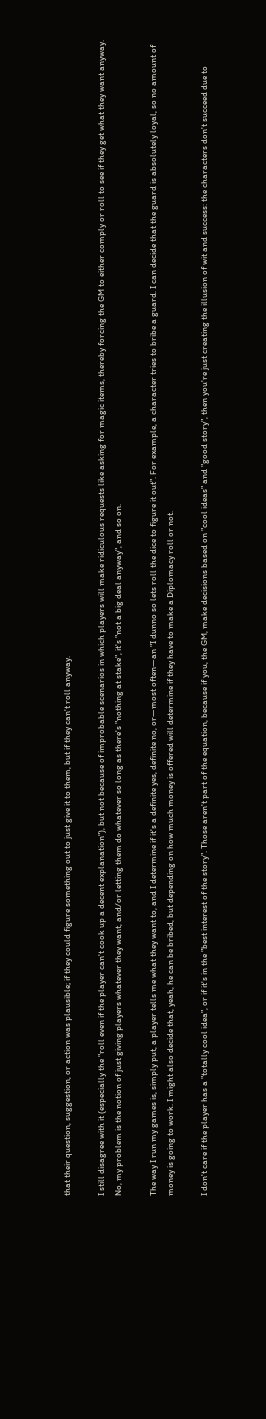that their question, suggestion, or action was plausible; if they could figure something out to just give it to them, but if they can't roll anyway.

I still disagree with it (especially the "roll even if the player can't cook up a decent explanation"), but not because of improbable scenarios in which players will make ridiculous requests like asking for magic items, thereby forcing the GM to either comply or roll to see if they get what they want anyway. No, my problem is the notion of just giving players whatever they want, and/or letting them do whatever so long as there's "nothing at stake", it's "not a big deal anyway", and so on.

The way I run my games is, simply put, a player tells me what they want to, and I determine if it's a definite yes, definite no, or—most often—an "I dunno so lets roll the dice to figure it out". For example, a character tries to bribe a guard. I can decide that the guard is absolutely loyal, so no amount of money is going to work. I might also decide that, yeah, he can be bribed, but depending on how much money is offered will determine if they have to make a Diplomacy roll or not.

I don't care if the player has a "totally cool idea", or if it's in the "best interest of the story". Those aren't part of the equation, because if you, the GM, make decisions based on "cool ideas" and "good story", then you're just creating the illusion of wit and success: the characters don't succeed due to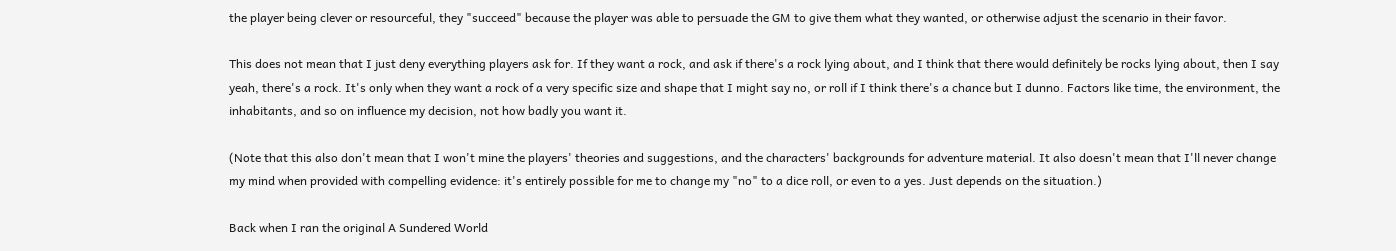the player being clever or resourceful, they "succeed" because the player was able to persuade the GM to give them what they wanted, or otherwise adjust the scenario in their favor.

This does not mean that I just deny everything players ask for. If they want a rock, and ask if there's a rock lying about, and I think that there would definitely be rocks lying about, then I say yeah, there's a rock. It's only when they want a rock of a very specific size and shape that I might say no, or roll if I think there's a chance but I dunno. Factors like time, the environment, the inhabitants, and so on influence my decision, not how badly you want it.

(Note that this also don't mean that I won't mine the players' theories and suggestions, and the characters' backgrounds for adventure material. It also doesn't mean that I'll never change my mind when provided with compelling evidence: it's entirely possible for me to change my "no" to a dice roll, or even to a yes. Just depends on the situation.)

Back when I ran the original A Sundered World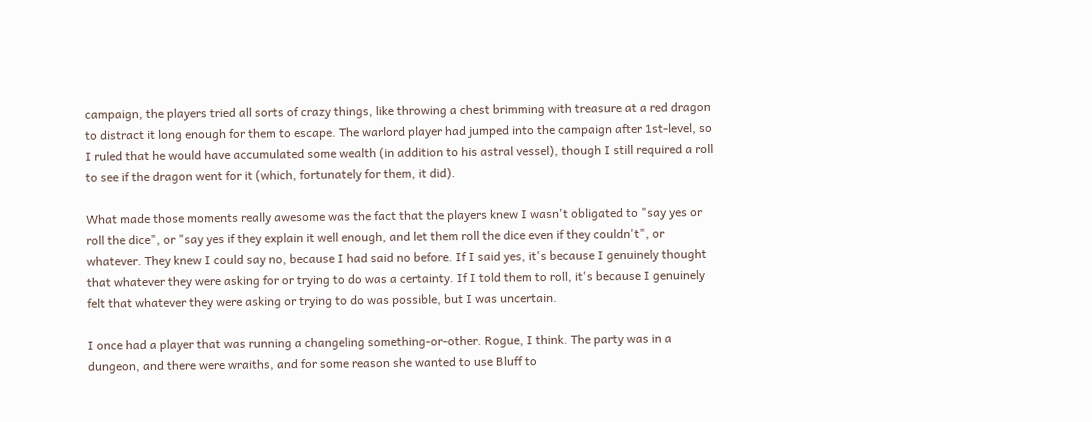campaign, the players tried all sorts of crazy things, like throwing a chest brimming with treasure at a red dragon to distract it long enough for them to escape. The warlord player had jumped into the campaign after 1st-level, so I ruled that he would have accumulated some wealth (in addition to his astral vessel), though I still required a roll to see if the dragon went for it (which, fortunately for them, it did).

What made those moments really awesome was the fact that the players knew I wasn't obligated to "say yes or roll the dice", or "say yes if they explain it well enough, and let them roll the dice even if they couldn't", or whatever. They knew I could say no, because I had said no before. If I said yes, it's because I genuinely thought that whatever they were asking for or trying to do was a certainty. If I told them to roll, it's because I genuinely felt that whatever they were asking or trying to do was possible, but I was uncertain.

I once had a player that was running a changeling something-or-other. Rogue, I think. The party was in a dungeon, and there were wraiths, and for some reason she wanted to use Bluff to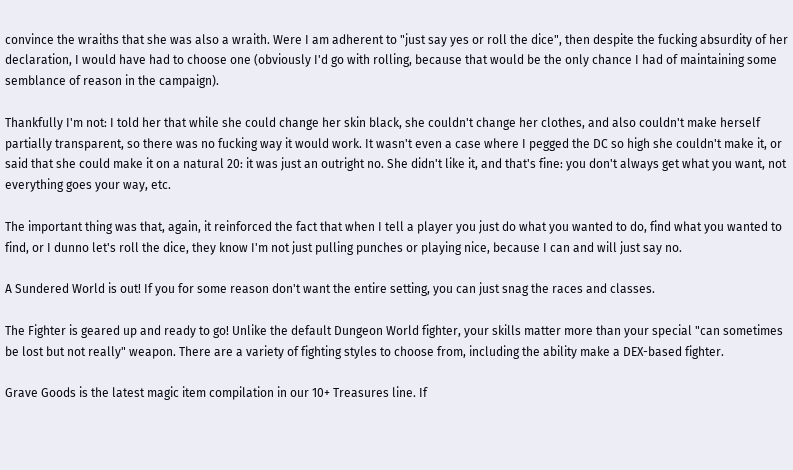convince the wraiths that she was also a wraith. Were I am adherent to "just say yes or roll the dice", then despite the fucking absurdity of her declaration, I would have had to choose one (obviously I'd go with rolling, because that would be the only chance I had of maintaining some semblance of reason in the campaign).

Thankfully I'm not: I told her that while she could change her skin black, she couldn't change her clothes, and also couldn't make herself partially transparent, so there was no fucking way it would work. It wasn't even a case where I pegged the DC so high she couldn't make it, or said that she could make it on a natural 20: it was just an outright no. She didn't like it, and that's fine: you don't always get what you want, not everything goes your way, etc.

The important thing was that, again, it reinforced the fact that when I tell a player you just do what you wanted to do, find what you wanted to find, or I dunno let's roll the dice, they know I'm not just pulling punches or playing nice, because I can and will just say no.

A Sundered World is out! If you for some reason don't want the entire setting, you can just snag the races and classes.

The Fighter is geared up and ready to go! Unlike the default Dungeon World fighter, your skills matter more than your special "can sometimes be lost but not really" weapon. There are a variety of fighting styles to choose from, including the ability make a DEX-based fighter.

Grave Goods is the latest magic item compilation in our 10+ Treasures line. If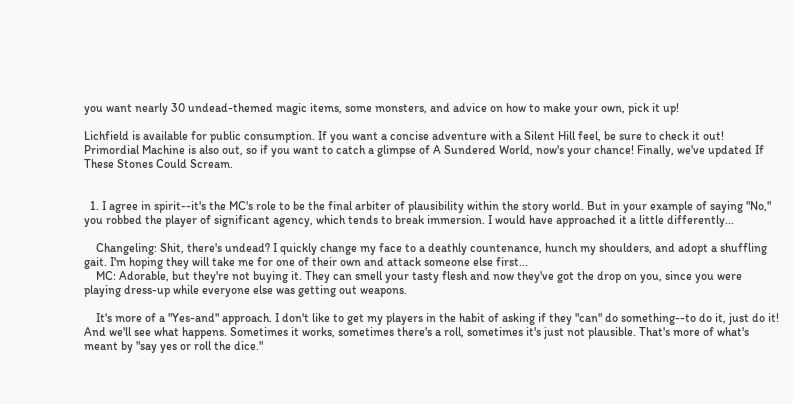you want nearly 30 undead-themed magic items, some monsters, and advice on how to make your own, pick it up!

Lichfield is available for public consumption. If you want a concise adventure with a Silent Hill feel, be sure to check it out! Primordial Machine is also out, so if you want to catch a glimpse of A Sundered World, now's your chance! Finally, we've updated If These Stones Could Scream.


  1. I agree in spirit--it's the MC's role to be the final arbiter of plausibility within the story world. But in your example of saying "No," you robbed the player of significant agency, which tends to break immersion. I would have approached it a little differently...

    Changeling: Shit, there's undead? I quickly change my face to a deathly countenance, hunch my shoulders, and adopt a shuffling gait. I'm hoping they will take me for one of their own and attack someone else first...
    MC: Adorable, but they're not buying it. They can smell your tasty flesh and now they've got the drop on you, since you were playing dress-up while everyone else was getting out weapons.

    It's more of a "Yes-and" approach. I don't like to get my players in the habit of asking if they "can" do something--to do it, just do it! And we'll see what happens. Sometimes it works, sometimes there's a roll, sometimes it's just not plausible. That's more of what's meant by "say yes or roll the dice."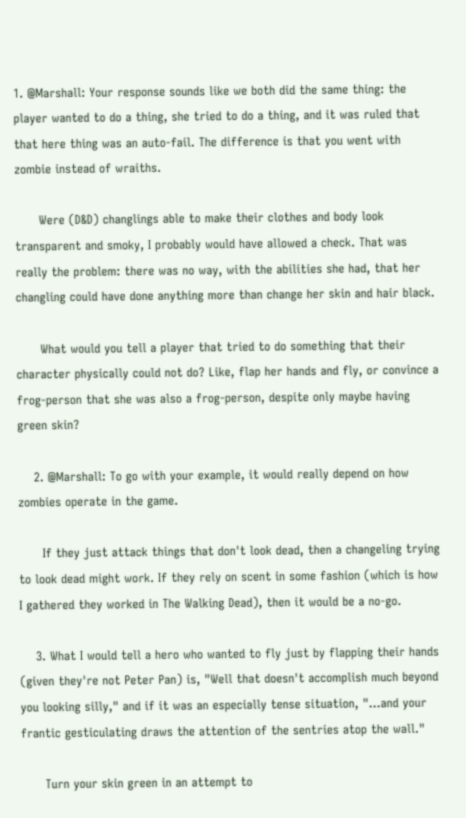1. @Marshall: Your response sounds like we both did the same thing: the player wanted to do a thing, she tried to do a thing, and it was ruled that that here thing was an auto-fail. The difference is that you went with zombie instead of wraiths.

      Were (D&D) changlings able to make their clothes and body look transparent and smoky, I probably would have allowed a check. That was really the problem: there was no way, with the abilities she had, that her changling could have done anything more than change her skin and hair black.

      What would you tell a player that tried to do something that their character physically could not do? Like, flap her hands and fly, or convince a frog-person that she was also a frog-person, despite only maybe having green skin?

    2. @Marshall: To go with your example, it would really depend on how zombies operate in the game.

      If they just attack things that don't look dead, then a changeling trying to look dead might work. If they rely on scent in some fashion (which is how I gathered they worked in The Walking Dead), then it would be a no-go.

    3. What I would tell a hero who wanted to fly just by flapping their hands (given they're not Peter Pan) is, "Well that doesn't accomplish much beyond you looking silly," and if it was an especially tense situation, "...and your frantic gesticulating draws the attention of the sentries atop the wall."

      Turn your skin green in an attempt to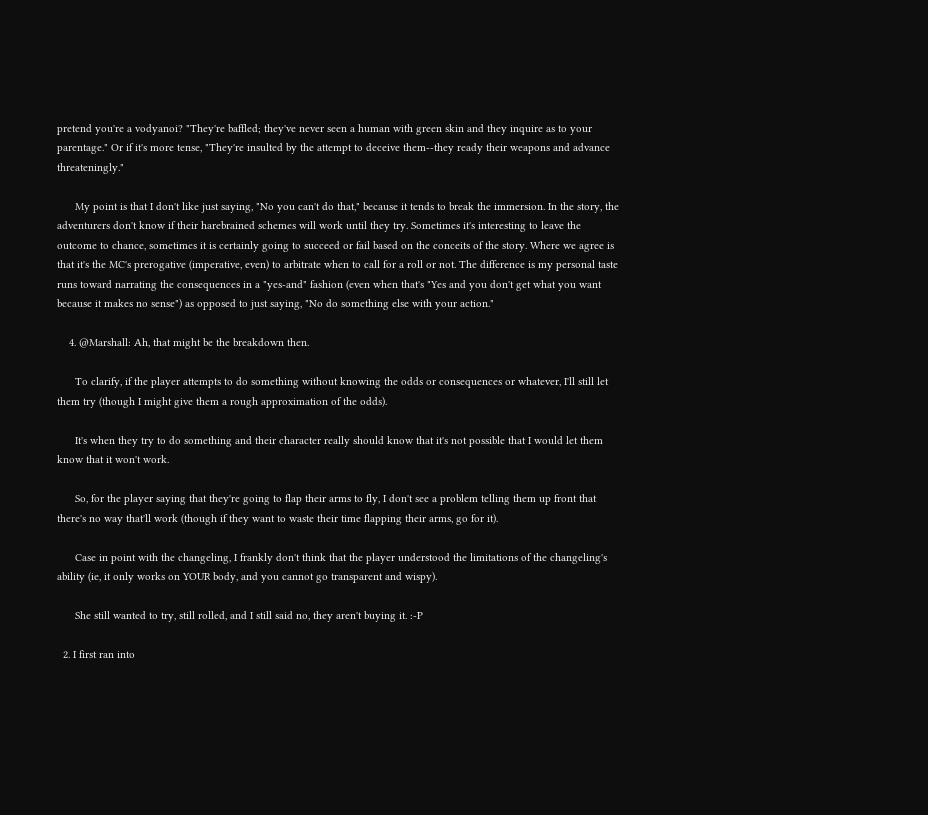pretend you're a vodyanoi? "They're baffled; they've never seen a human with green skin and they inquire as to your parentage." Or if it's more tense, "They're insulted by the attempt to deceive them--they ready their weapons and advance threateningly."

      My point is that I don't like just saying, "No you can't do that," because it tends to break the immersion. In the story, the adventurers don't know if their harebrained schemes will work until they try. Sometimes it's interesting to leave the outcome to chance, sometimes it is certainly going to succeed or fail based on the conceits of the story. Where we agree is that it's the MC's prerogative (imperative, even) to arbitrate when to call for a roll or not. The difference is my personal taste runs toward narrating the consequences in a "yes-and" fashion (even when that's "Yes and you don't get what you want because it makes no sense") as opposed to just saying, "No do something else with your action."

    4. @Marshall: Ah, that might be the breakdown then.

      To clarify, if the player attempts to do something without knowing the odds or consequences or whatever, I'll still let them try (though I might give them a rough approximation of the odds).

      It's when they try to do something and their character really should know that it's not possible that I would let them know that it won't work.

      So, for the player saying that they're going to flap their arms to fly, I don't see a problem telling them up front that there's no way that'll work (though if they want to waste their time flapping their arms, go for it).

      Case in point with the changeling, I frankly don't think that the player understood the limitations of the changeling's ability (ie, it only works on YOUR body, and you cannot go transparent and wispy).

      She still wanted to try, still rolled, and I still said no, they aren't buying it. :-P

  2. I first ran into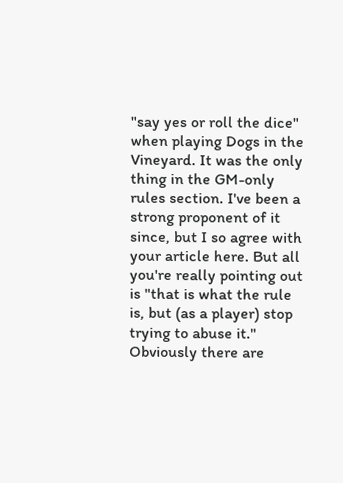"say yes or roll the dice" when playing Dogs in the Vineyard. It was the only thing in the GM-only rules section. I've been a strong proponent of it since, but I so agree with your article here. But all you're really pointing out is "that is what the rule is, but (as a player) stop trying to abuse it." Obviously there are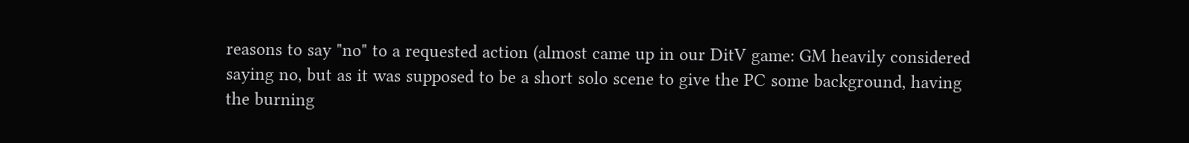reasons to say "no" to a requested action (almost came up in our DitV game: GM heavily considered saying no, but as it was supposed to be a short solo scene to give the PC some background, having the burning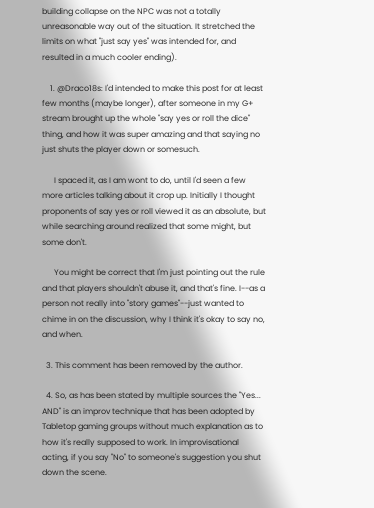building collapse on the NPC was not a totally unreasonable way out of the situation. It stretched the limits on what "just say yes" was intended for, and resulted in a much cooler ending).

    1. @Draco18s: I'd intended to make this post for at least few months (maybe longer), after someone in my G+ stream brought up the whole "say yes or roll the dice" thing, and how it was super amazing and that saying no just shuts the player down or somesuch.

      I spaced it, as I am wont to do, until I'd seen a few more articles talking about it crop up. Initially I thought proponents of say yes or roll viewed it as an absolute, but while searching around realized that some might, but some don't.

      You might be correct that I'm just pointing out the rule and that players shouldn't abuse it, and that's fine. I--as a person not really into "story games"--just wanted to chime in on the discussion, why I think it's okay to say no, and when.

  3. This comment has been removed by the author.

  4. So, as has been stated by multiple sources the "Yes... AND" is an improv technique that has been adopted by Tabletop gaming groups without much explanation as to how it's really supposed to work. In improvisational acting, if you say "No" to someone's suggestion you shut down the scene.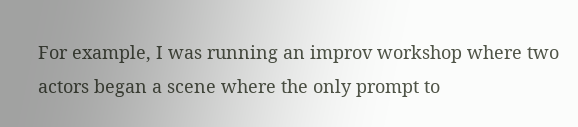For example, I was running an improv workshop where two actors began a scene where the only prompt to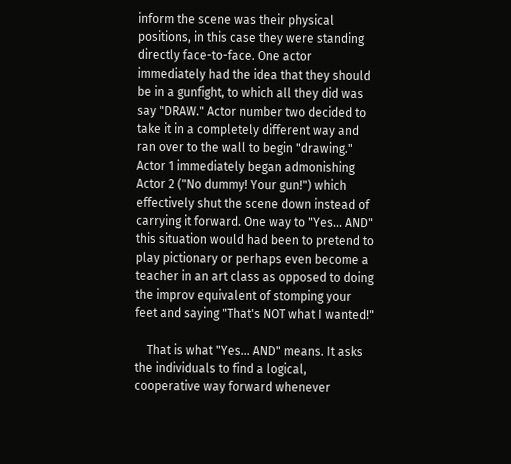inform the scene was their physical positions, in this case they were standing directly face-to-face. One actor immediately had the idea that they should be in a gunfight, to which all they did was say "DRAW." Actor number two decided to take it in a completely different way and ran over to the wall to begin "drawing." Actor 1 immediately began admonishing Actor 2 ("No dummy! Your gun!") which effectively shut the scene down instead of carrying it forward. One way to "Yes... AND" this situation would had been to pretend to play pictionary or perhaps even become a teacher in an art class as opposed to doing the improv equivalent of stomping your feet and saying "That's NOT what I wanted!"

    That is what "Yes... AND" means. It asks the individuals to find a logical, cooperative way forward whenever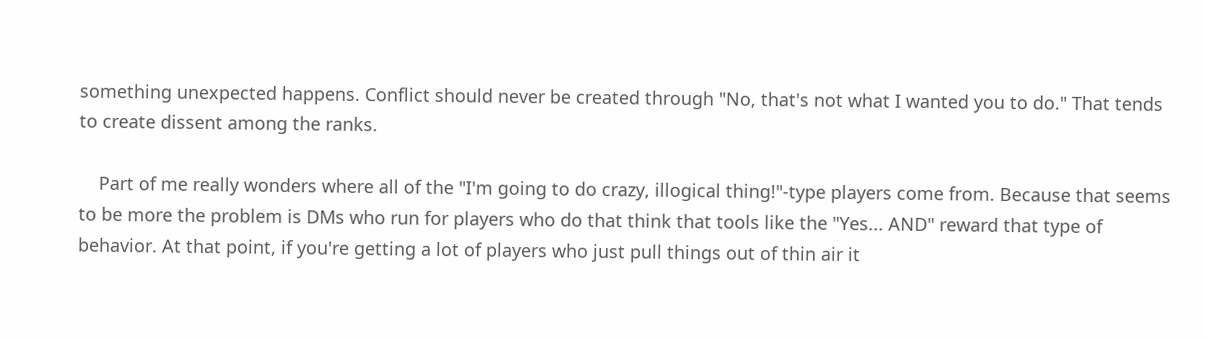something unexpected happens. Conflict should never be created through "No, that's not what I wanted you to do." That tends to create dissent among the ranks.

    Part of me really wonders where all of the "I'm going to do crazy, illogical thing!"-type players come from. Because that seems to be more the problem is DMs who run for players who do that think that tools like the "Yes... AND" reward that type of behavior. At that point, if you're getting a lot of players who just pull things out of thin air it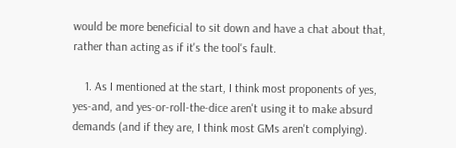would be more beneficial to sit down and have a chat about that, rather than acting as if it's the tool's fault.

    1. As I mentioned at the start, I think most proponents of yes, yes-and, and yes-or-roll-the-dice aren't using it to make absurd demands (and if they are, I think most GMs aren't complying).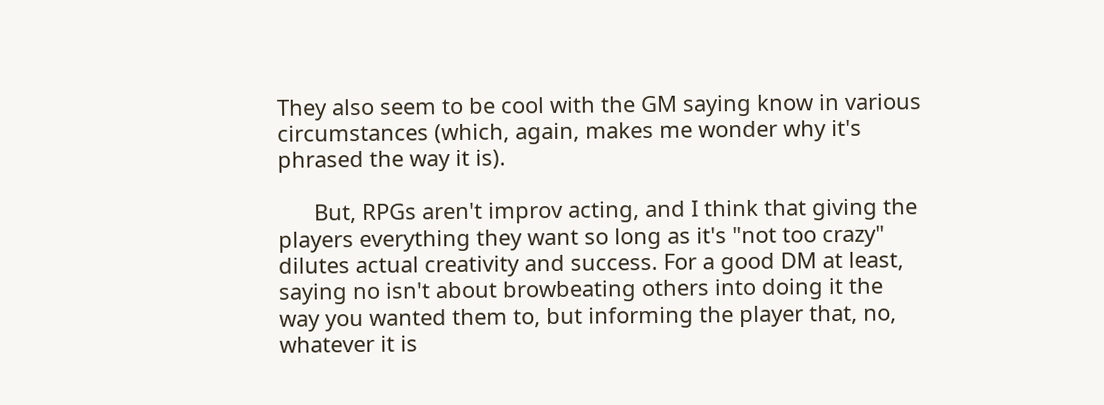They also seem to be cool with the GM saying know in various circumstances (which, again, makes me wonder why it's phrased the way it is).

      But, RPGs aren't improv acting, and I think that giving the players everything they want so long as it's "not too crazy" dilutes actual creativity and success. For a good DM at least, saying no isn't about browbeating others into doing it the way you wanted them to, but informing the player that, no, whatever it is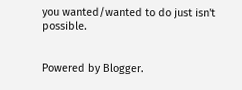you wanted/wanted to do just isn't possible.


Powered by Blogger.